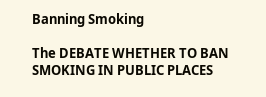Banning Smoking

The DEBATE WHETHER TO BAN SMOKING IN PUBLIC PLACES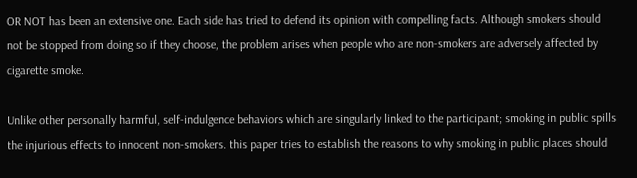OR NOT has been an extensive one. Each side has tried to defend its opinion with compelling facts. Although smokers should not be stopped from doing so if they choose, the problem arises when people who are non-smokers are adversely affected by cigarette smoke.

Unlike other personally harmful, self-indulgence behaviors which are singularly linked to the participant; smoking in public spills the injurious effects to innocent non-smokers. this paper tries to establish the reasons to why smoking in public places should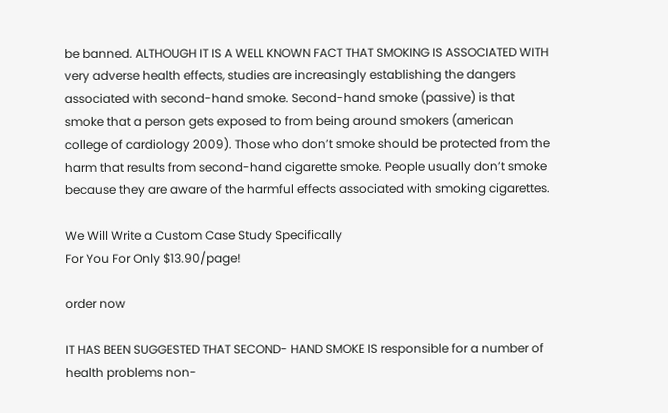be banned. ALTHOUGH IT IS A WELL KNOWN FACT THAT SMOKING IS ASSOCIATED WITH very adverse health effects, studies are increasingly establishing the dangers associated with second-hand smoke. Second-hand smoke (passive) is that smoke that a person gets exposed to from being around smokers (american college of cardiology 2009). Those who don’t smoke should be protected from the harm that results from second-hand cigarette smoke. People usually don’t smoke because they are aware of the harmful effects associated with smoking cigarettes.

We Will Write a Custom Case Study Specifically
For You For Only $13.90/page!

order now

IT HAS BEEN SUGGESTED THAT SECOND- HAND SMOKE IS responsible for a number of health problems non-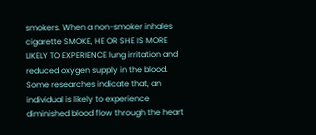smokers. When a non-smoker inhales cigarette SMOKE, HE OR SHE IS MORE LIKELY TO EXPERIENCE lung irritation and reduced oxygen supply in the blood. Some researches indicate that, an individual is likely to experience diminished blood flow through the heart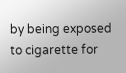by being exposed to cigarette for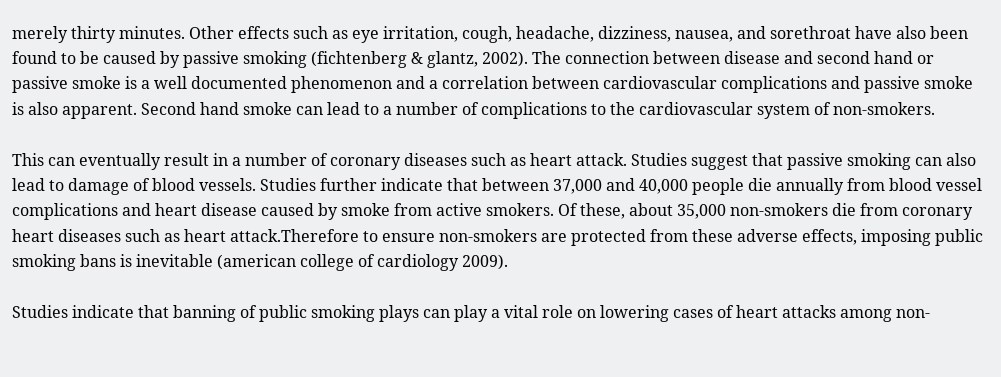merely thirty minutes. Other effects such as eye irritation, cough, headache, dizziness, nausea, and sorethroat have also been found to be caused by passive smoking (fichtenberg & glantz, 2002). The connection between disease and second hand or passive smoke is a well documented phenomenon and a correlation between cardiovascular complications and passive smoke is also apparent. Second hand smoke can lead to a number of complications to the cardiovascular system of non-smokers.

This can eventually result in a number of coronary diseases such as heart attack. Studies suggest that passive smoking can also lead to damage of blood vessels. Studies further indicate that between 37,000 and 40,000 people die annually from blood vessel complications and heart disease caused by smoke from active smokers. Of these, about 35,000 non-smokers die from coronary heart diseases such as heart attack.Therefore to ensure non-smokers are protected from these adverse effects, imposing public smoking bans is inevitable (american college of cardiology 2009).

Studies indicate that banning of public smoking plays can play a vital role on lowering cases of heart attacks among non-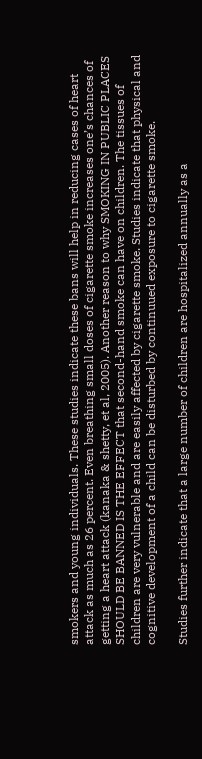smokers and young individuals. These studies indicate these bans will help in reducing cases of heart attack as much as 26 percent. Even breathing small doses of cigarette smoke increases one’s chances of getting a heart attack (kanaka & shetty, et al, 2005). Another reason to why SMOKING IN PUBLIC PLACES SHOULD BE BANNED IS THE EFFECT that second-hand smoke can have on children. The tissues of children are very vulnerable and are easily affected by cigarette smoke. Studies indicate that physical and cognitive development of a child can be disturbed by continuued exposure to cigarette smoke.

Studies further indicate that a large number of children are hospitalized annually as a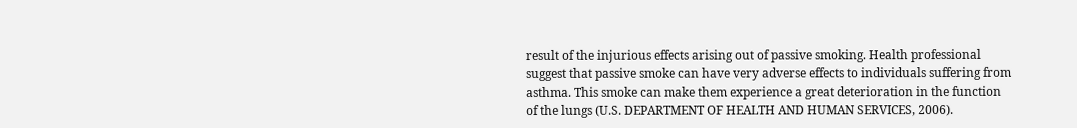result of the injurious effects arising out of passive smoking. Health professional suggest that passive smoke can have very adverse effects to individuals suffering from asthma. This smoke can make them experience a great deterioration in the function of the lungs (U.S. DEPARTMENT OF HEALTH AND HUMAN SERVICES, 2006).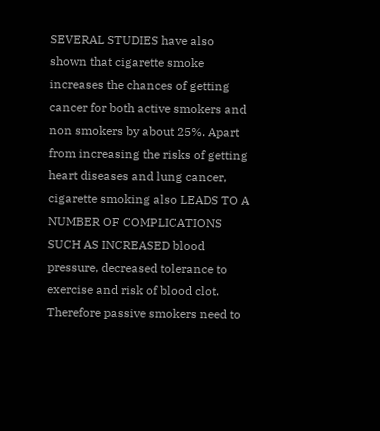SEVERAL STUDIES have also shown that cigarette smoke increases the chances of getting cancer for both active smokers and non smokers by about 25%. Apart from increasing the risks of getting heart diseases and lung cancer, cigarette smoking also LEADS TO A NUMBER OF COMPLICATIONS SUCH AS INCREASED blood pressure, decreased tolerance to exercise and risk of blood clot. Therefore passive smokers need to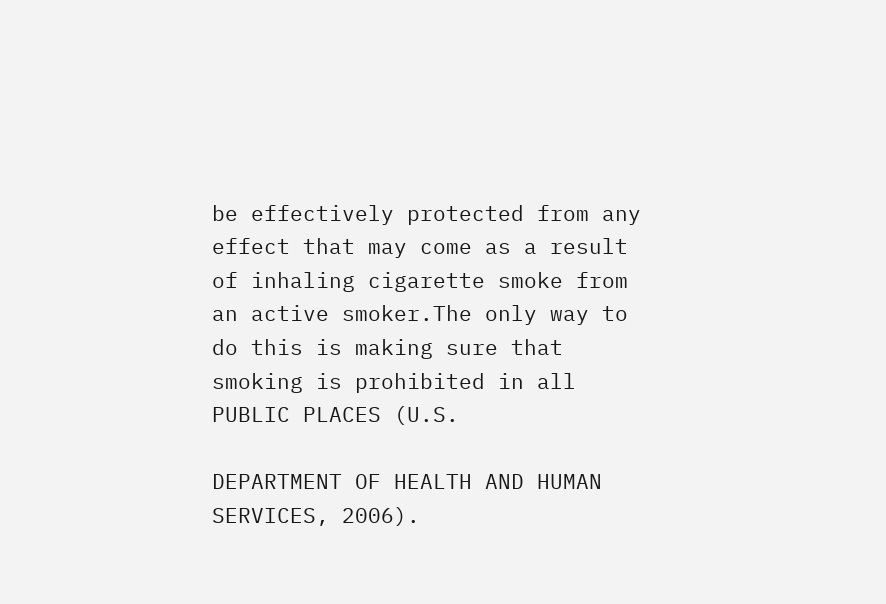be effectively protected from any effect that may come as a result of inhaling cigarette smoke from an active smoker.The only way to do this is making sure that smoking is prohibited in all PUBLIC PLACES (U.S.

DEPARTMENT OF HEALTH AND HUMAN SERVICES, 2006).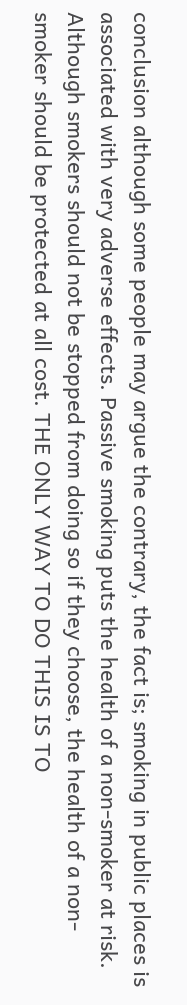conclusion although some people may argue the contrary, the fact is; smoking in public places is associated with very adverse effects. Passive smoking puts the health of a non-smoker at risk. Although smokers should not be stopped from doing so if they choose, the health of a non-smoker should be protected at all cost. THE ONLY WAY TO DO THIS IS TO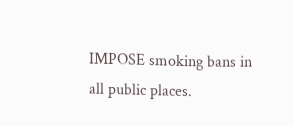IMPOSE smoking bans in all public places.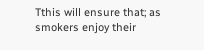Tthis will ensure that; as smokers enjoy their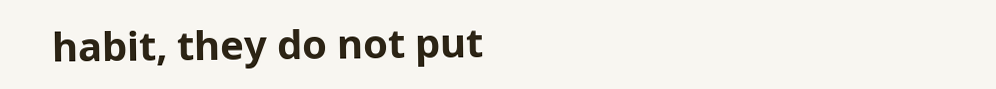habit, they do not put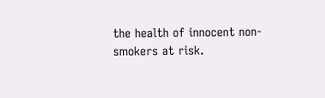the health of innocent non-smokers at risk.